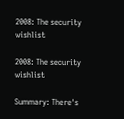2008: The security wishlist

2008: The security wishlist

Summary: There's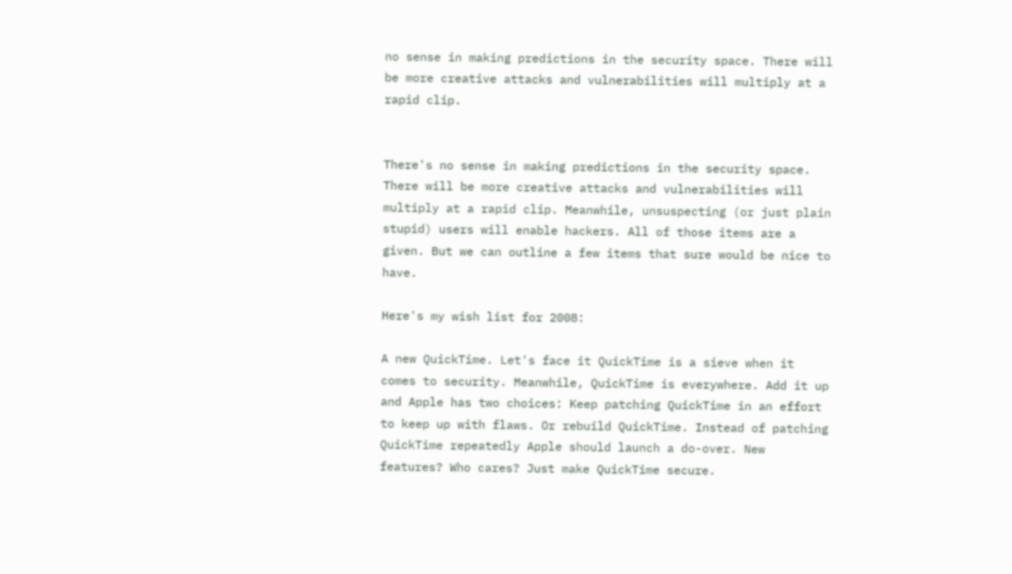no sense in making predictions in the security space. There will be more creative attacks and vulnerabilities will multiply at a rapid clip.


There's no sense in making predictions in the security space. There will be more creative attacks and vulnerabilities will multiply at a rapid clip. Meanwhile, unsuspecting (or just plain stupid) users will enable hackers. All of those items are a given. But we can outline a few items that sure would be nice to have.

Here's my wish list for 2008:

A new QuickTime. Let's face it QuickTime is a sieve when it comes to security. Meanwhile, QuickTime is everywhere. Add it up and Apple has two choices: Keep patching QuickTime in an effort to keep up with flaws. Or rebuild QuickTime. Instead of patching QuickTime repeatedly Apple should launch a do-over. New features? Who cares? Just make QuickTime secure.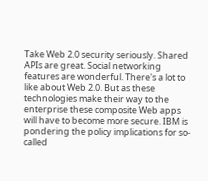Take Web 2.0 security seriously. Shared APIs are great. Social networking features are wonderful. There's a lot to like about Web 2.0. But as these technologies make their way to the enterprise these composite Web apps will have to become more secure. IBM is pondering the policy implications for so-called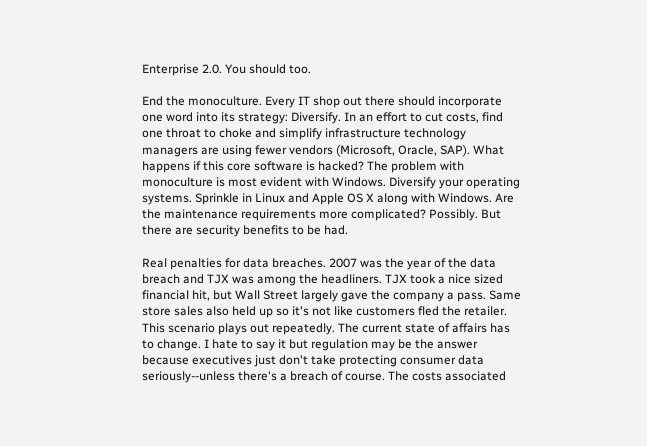Enterprise 2.0. You should too.

End the monoculture. Every IT shop out there should incorporate one word into its strategy: Diversify. In an effort to cut costs, find one throat to choke and simplify infrastructure technology managers are using fewer vendors (Microsoft, Oracle, SAP). What happens if this core software is hacked? The problem with monoculture is most evident with Windows. Diversify your operating systems. Sprinkle in Linux and Apple OS X along with Windows. Are the maintenance requirements more complicated? Possibly. But there are security benefits to be had.

Real penalties for data breaches. 2007 was the year of the data breach and TJX was among the headliners. TJX took a nice sized financial hit, but Wall Street largely gave the company a pass. Same store sales also held up so it's not like customers fled the retailer. This scenario plays out repeatedly. The current state of affairs has to change. I hate to say it but regulation may be the answer because executives just don't take protecting consumer data seriously--unless there's a breach of course. The costs associated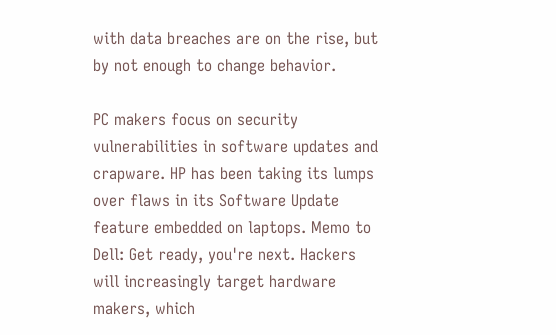with data breaches are on the rise, but by not enough to change behavior.

PC makers focus on security vulnerabilities in software updates and crapware. HP has been taking its lumps over flaws in its Software Update feature embedded on laptops. Memo to Dell: Get ready, you're next. Hackers will increasingly target hardware makers, which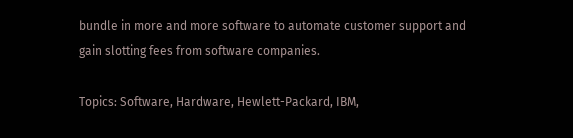bundle in more and more software to automate customer support and gain slotting fees from software companies.

Topics: Software, Hardware, Hewlett-Packard, IBM,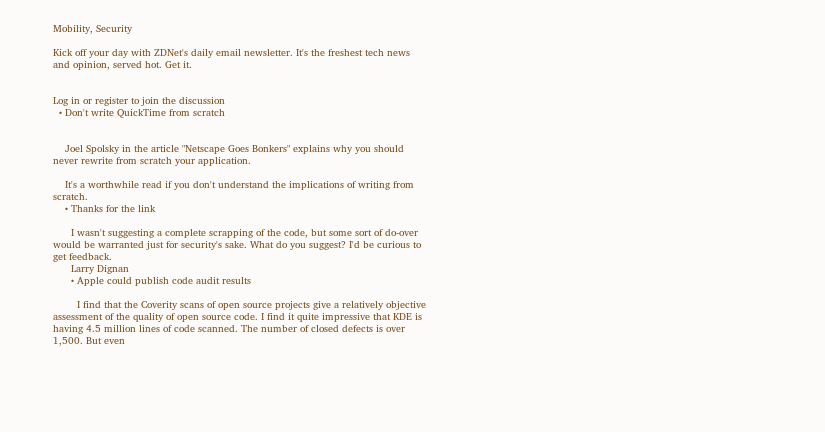Mobility, Security

Kick off your day with ZDNet's daily email newsletter. It's the freshest tech news and opinion, served hot. Get it.


Log in or register to join the discussion
  • Don't write QuickTime from scratch


    Joel Spolsky in the article "Netscape Goes Bonkers" explains why you should never rewrite from scratch your application.

    It's a worthwhile read if you don't understand the implications of writing from scratch.
    • Thanks for the link

      I wasn't suggesting a complete scrapping of the code, but some sort of do-over would be warranted just for security's sake. What do you suggest? I'd be curious to get feedback.
      Larry Dignan
      • Apple could publish code audit results

        I find that the Coverity scans of open source projects give a relatively objective assessment of the quality of open source code. I find it quite impressive that KDE is having 4.5 million lines of code scanned. The number of closed defects is over 1,500. But even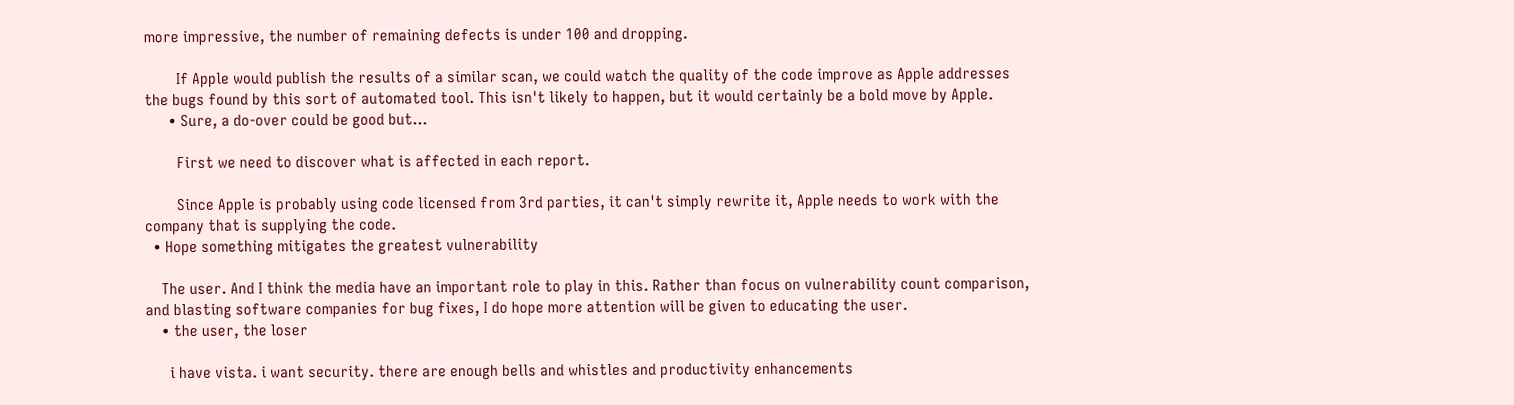more impressive, the number of remaining defects is under 100 and dropping.

        If Apple would publish the results of a similar scan, we could watch the quality of the code improve as Apple addresses the bugs found by this sort of automated tool. This isn't likely to happen, but it would certainly be a bold move by Apple.
      • Sure, a do-over could be good but...

        First we need to discover what is affected in each report.

        Since Apple is probably using code licensed from 3rd parties, it can't simply rewrite it, Apple needs to work with the company that is supplying the code.
  • Hope something mitigates the greatest vulnerability

    The user. And I think the media have an important role to play in this. Rather than focus on vulnerability count comparison, and blasting software companies for bug fixes, I do hope more attention will be given to educating the user.
    • the user, the loser

      i have vista. i want security. there are enough bells and whistles and productivity enhancements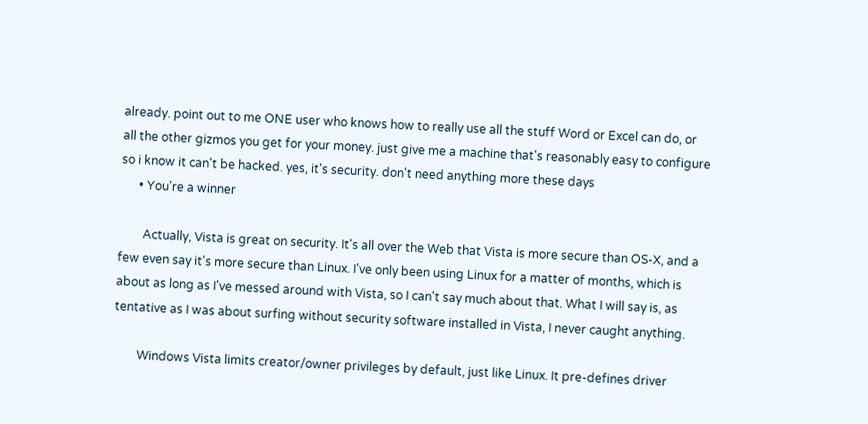already. point out to me ONE user who knows how to really use all the stuff Word or Excel can do, or all the other gizmos you get for your money. just give me a machine that's reasonably easy to configure so i know it can't be hacked. yes, it's security. don't need anything more these days
      • You're a winner

        Actually, Vista is great on security. It's all over the Web that Vista is more secure than OS-X, and a few even say it's more secure than Linux. I've only been using Linux for a matter of months, which is about as long as I've messed around with Vista, so I can't say much about that. What I will say is, as tentative as I was about surfing without security software installed in Vista, I never caught anything.

        Windows Vista limits creator/owner privileges by default, just like Linux. It pre-defines driver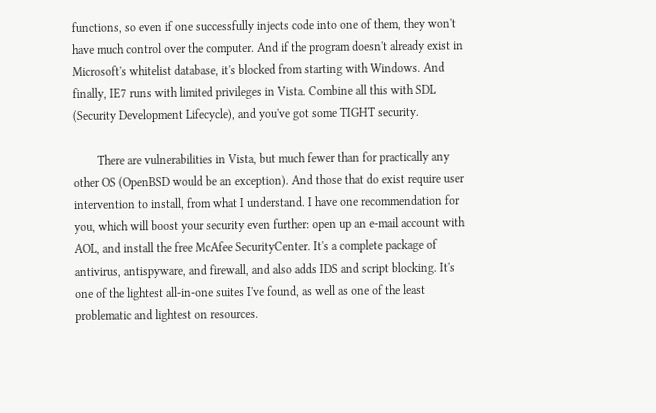functions, so even if one successfully injects code into one of them, they won't have much control over the computer. And if the program doesn't already exist in Microsoft's whitelist database, it's blocked from starting with Windows. And finally, IE7 runs with limited privileges in Vista. Combine all this with SDL (Security Development Lifecycle), and you've got some TIGHT security.

        There are vulnerabilities in Vista, but much fewer than for practically any other OS (OpenBSD would be an exception). And those that do exist require user intervention to install, from what I understand. I have one recommendation for you, which will boost your security even further: open up an e-mail account with AOL, and install the free McAfee SecurityCenter. It's a complete package of antivirus, antispyware, and firewall, and also adds IDS and script blocking. It's one of the lightest all-in-one suites I've found, as well as one of the least problematic and lightest on resources.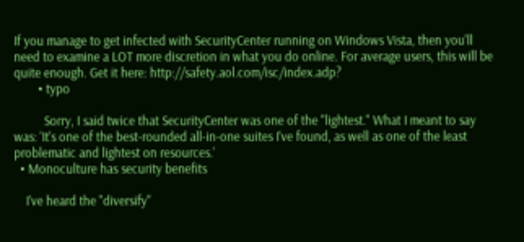If you manage to get infected with SecurityCenter running on Windows Vista, then you'll need to examine a LOT more discretion in what you do online. For average users, this will be quite enough. Get it here: http://safety.aol.com/isc/index.adp?
        • typo

          Sorry, I said twice that SecurityCenter was one of the "lightest." What I meant to say was: 'It's one of the best-rounded all-in-one suites I've found, as well as one of the least problematic and lightest on resources.'
  • Monoculture has security benefits

    I've heard the "diversify"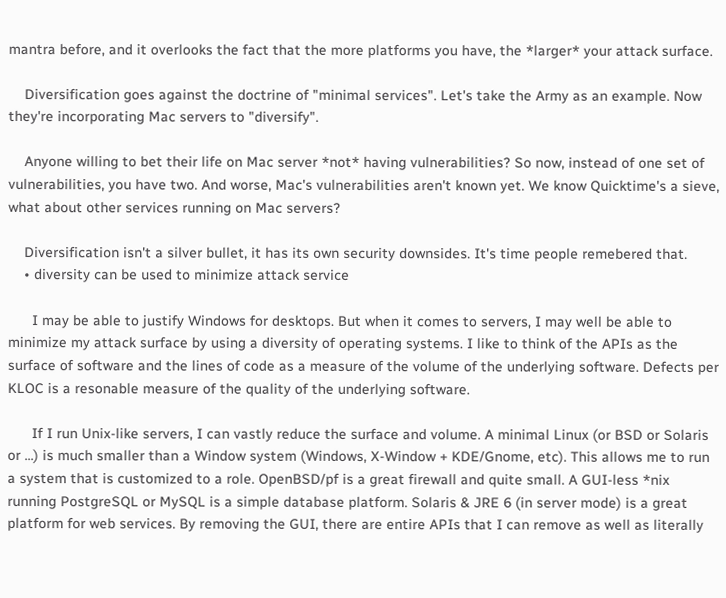mantra before, and it overlooks the fact that the more platforms you have, the *larger* your attack surface.

    Diversification goes against the doctrine of "minimal services". Let's take the Army as an example. Now they're incorporating Mac servers to "diversify".

    Anyone willing to bet their life on Mac server *not* having vulnerabilities? So now, instead of one set of vulnerabilities, you have two. And worse, Mac's vulnerabilities aren't known yet. We know Quicktime's a sieve, what about other services running on Mac servers?

    Diversification isn't a silver bullet, it has its own security downsides. It's time people remebered that.
    • diversity can be used to minimize attack service

      I may be able to justify Windows for desktops. But when it comes to servers, I may well be able to minimize my attack surface by using a diversity of operating systems. I like to think of the APIs as the surface of software and the lines of code as a measure of the volume of the underlying software. Defects per KLOC is a resonable measure of the quality of the underlying software.

      If I run Unix-like servers, I can vastly reduce the surface and volume. A minimal Linux (or BSD or Solaris or ...) is much smaller than a Window system (Windows, X-Window + KDE/Gnome, etc). This allows me to run a system that is customized to a role. OpenBSD/pf is a great firewall and quite small. A GUI-less *nix running PostgreSQL or MySQL is a simple database platform. Solaris & JRE 6 (in server mode) is a great platform for web services. By removing the GUI, there are entire APIs that I can remove as well as literally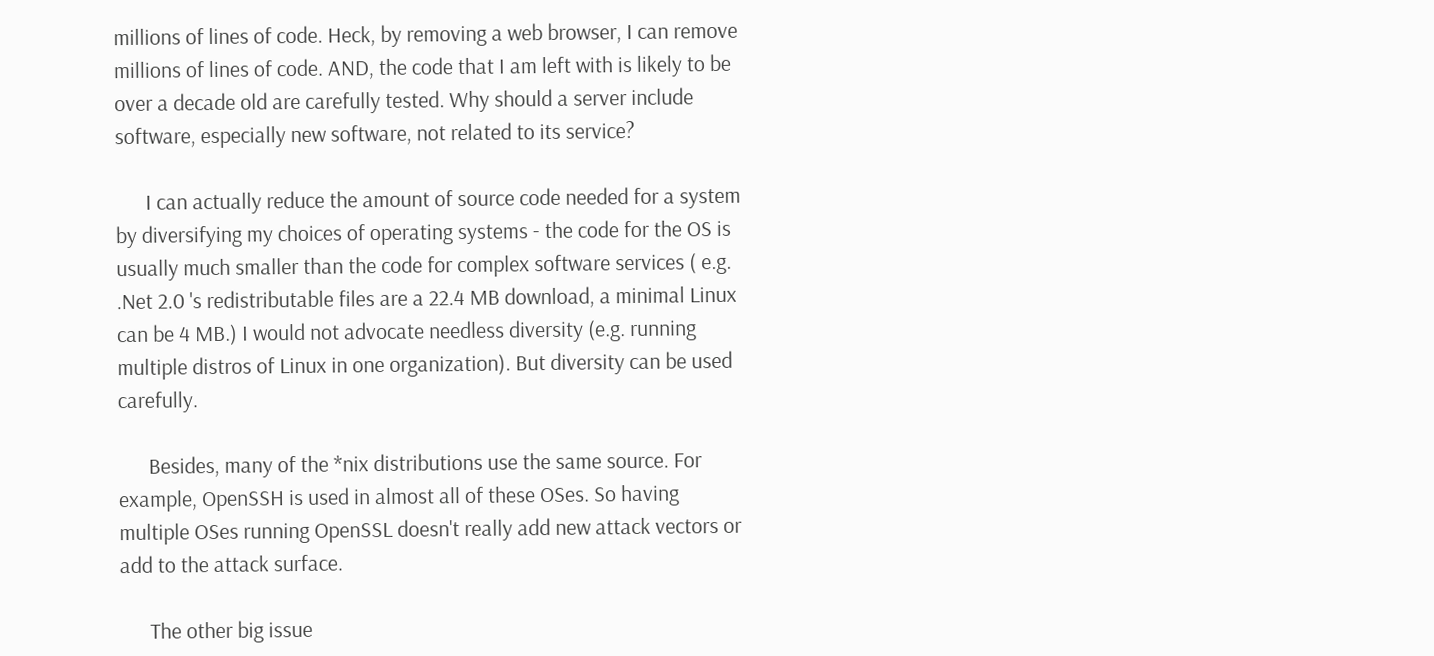millions of lines of code. Heck, by removing a web browser, I can remove millions of lines of code. AND, the code that I am left with is likely to be over a decade old are carefully tested. Why should a server include software, especially new software, not related to its service?

      I can actually reduce the amount of source code needed for a system by diversifying my choices of operating systems - the code for the OS is usually much smaller than the code for complex software services ( e.g. .Net 2.0 's redistributable files are a 22.4 MB download, a minimal Linux can be 4 MB.) I would not advocate needless diversity (e.g. running multiple distros of Linux in one organization). But diversity can be used carefully.

      Besides, many of the *nix distributions use the same source. For example, OpenSSH is used in almost all of these OSes. So having multiple OSes running OpenSSL doesn't really add new attack vectors or add to the attack surface.

      The other big issue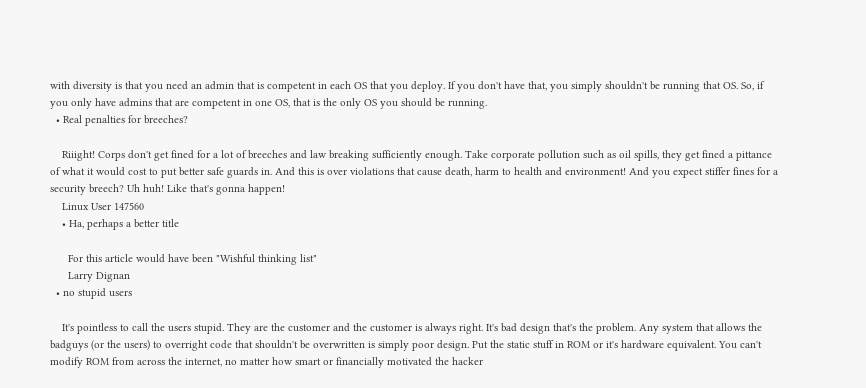with diversity is that you need an admin that is competent in each OS that you deploy. If you don't have that, you simply shouldn't be running that OS. So, if you only have admins that are competent in one OS, that is the only OS you should be running.
  • Real penalties for breeches?

    Riiight! Corps don't get fined for a lot of breeches and law breaking sufficiently enough. Take corporate pollution such as oil spills, they get fined a pittance of what it would cost to put better safe guards in. And this is over violations that cause death, harm to health and environment! And you expect stiffer fines for a security breech? Uh huh! Like that's gonna happen!
    Linux User 147560
    • Ha, perhaps a better title

      For this article would have been "Wishful thinking list"
      Larry Dignan
  • no stupid users

    It's pointless to call the users stupid. They are the customer and the customer is always right. It's bad design that's the problem. Any system that allows the badguys (or the users) to overright code that shouldn't be overwritten is simply poor design. Put the static stuff in ROM or it's hardware equivalent. You can't modify ROM from across the internet, no matter how smart or financially motivated the hacker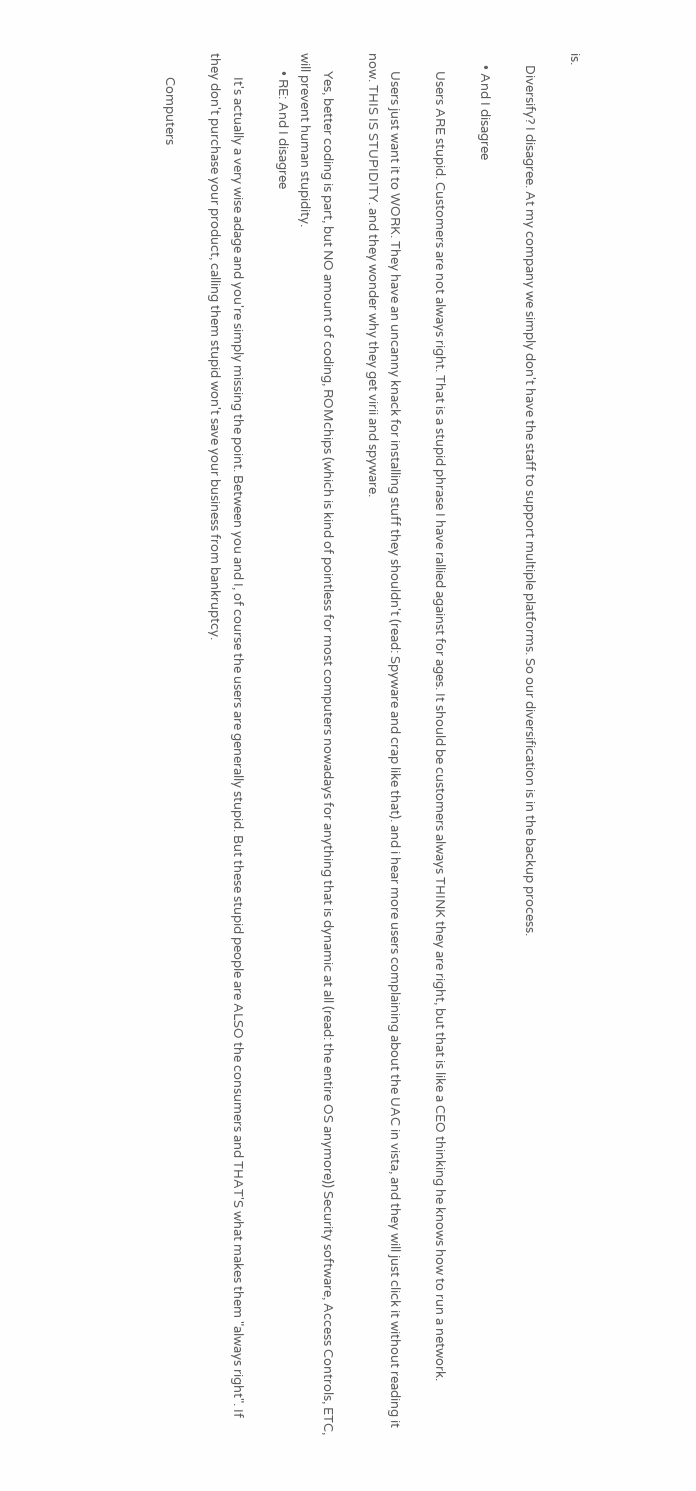is.

    Diversify? I disagree. At my company we simply don't have the staff to support multiple platforms. So our diversification is in the backup process.

    • And I disagree

      Users ARE stupid. Customers are not always right. That is a stupid phrase I have rallied against for ages. It should be customers always THINK they are right, but that is like a CEO thinking he knows how to run a network.

      Users just want it to WORK. They have an uncanny knack for installing stuff they shouldn't (read: Spyware and crap like that). and i hear more users complaining about the UAC in vista, and they will just click it without reading it now. THIS IS STUPIDITY. and they wonder why they get virii and spyware.

      Yes, better coding is part, but NO amount of coding, ROMchips (which is kind of pointless for most computers nowadays for anything that is dynamic at all (read: the entire OS anymore)) Security software, Access Controls, ETC, will prevent human stupidity.
      • RE: And I disagree

        It's actually a very wise adage and you're simply missing the point. Between you and I, of course the users are generally stupid. But these stupid people are ALSO the consumers and THAT'S what makes them "always right". If they don't purchase your product, calling them stupid won't save your business from bankruptcy.

        Computers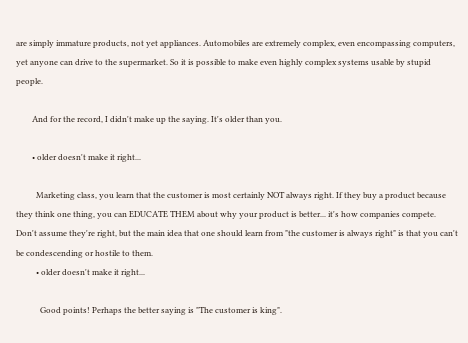are simply immature products, not yet appliances. Automobiles are extremely complex, even encompassing computers, yet anyone can drive to the supermarket. So it is possible to make even highly complex systems usable by stupid people.

        And for the record, I didn't make up the saying. It's older than you.

        • older doesn't make it right...

          Marketing class, you learn that the customer is most certainly NOT always right. If they buy a product because they think one thing, you can EDUCATE THEM about why your product is better... it's how companies compete. Don't assume they're right, but the main idea that one should learn from "the customer is always right" is that you can't be condescending or hostile to them.
          • older doesn't make it right...

            Good points! Perhaps the better saying is "The customer is king".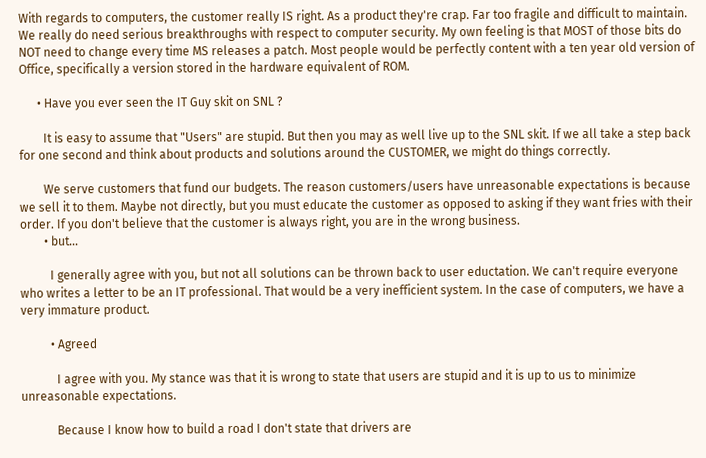With regards to computers, the customer really IS right. As a product they're crap. Far too fragile and difficult to maintain. We really do need serious breakthroughs with respect to computer security. My own feeling is that MOST of those bits do NOT need to change every time MS releases a patch. Most people would be perfectly content with a ten year old version of Office, specifically a version stored in the hardware equivalent of ROM.

      • Have you ever seen the IT Guy skit on SNL ?

        It is easy to assume that "Users" are stupid. But then you may as well live up to the SNL skit. If we all take a step back for one second and think about products and solutions around the CUSTOMER, we might do things correctly.

        We serve customers that fund our budgets. The reason customers/users have unreasonable expectations is because we sell it to them. Maybe not directly, but you must educate the customer as opposed to asking if they want fries with their order. If you don't believe that the customer is always right, you are in the wrong business.
        • but...

          I generally agree with you, but not all solutions can be thrown back to user eductation. We can't require everyone who writes a letter to be an IT professional. That would be a very inefficient system. In the case of computers, we have a very immature product.

          • Agreed

            I agree with you. My stance was that it is wrong to state that users are stupid and it is up to us to minimize unreasonable expectations.

            Because I know how to build a road I don't state that drivers are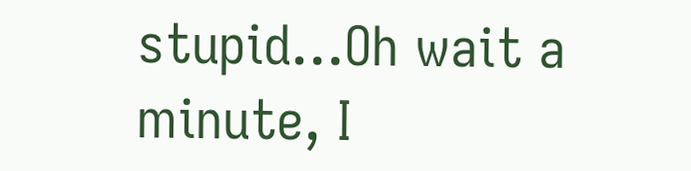stupid...Oh wait a minute, I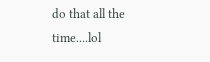do that all the time....lol